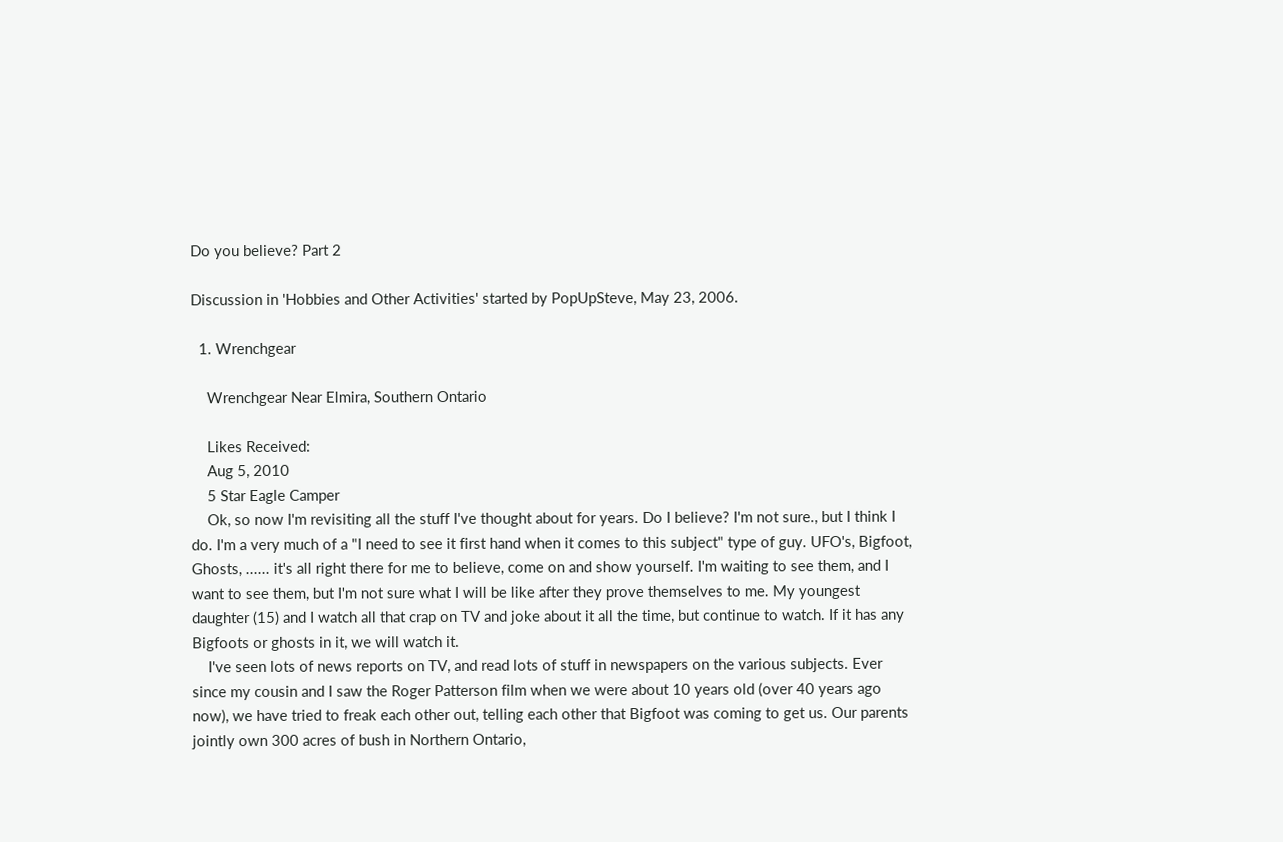Do you believe? Part 2

Discussion in 'Hobbies and Other Activities' started by PopUpSteve, May 23, 2006.

  1. Wrenchgear

    Wrenchgear Near Elmira, Southern Ontario

    Likes Received:
    Aug 5, 2010
    5 Star Eagle Camper
    Ok, so now I'm revisiting all the stuff I've thought about for years. Do I believe? I'm not sure., but I think I do. I'm a very much of a "I need to see it first hand when it comes to this subject" type of guy. UFO's, Bigfoot, Ghosts, ...... it's all right there for me to believe, come on and show yourself. I'm waiting to see them, and I want to see them, but I'm not sure what I will be like after they prove themselves to me. My youngest daughter (15) and I watch all that crap on TV and joke about it all the time, but continue to watch. If it has any Bigfoots or ghosts in it, we will watch it.
    I've seen lots of news reports on TV, and read lots of stuff in newspapers on the various subjects. Ever since my cousin and I saw the Roger Patterson film when we were about 10 years old (over 40 years ago now), we have tried to freak each other out, telling each other that Bigfoot was coming to get us. Our parents jointly own 300 acres of bush in Northern Ontario,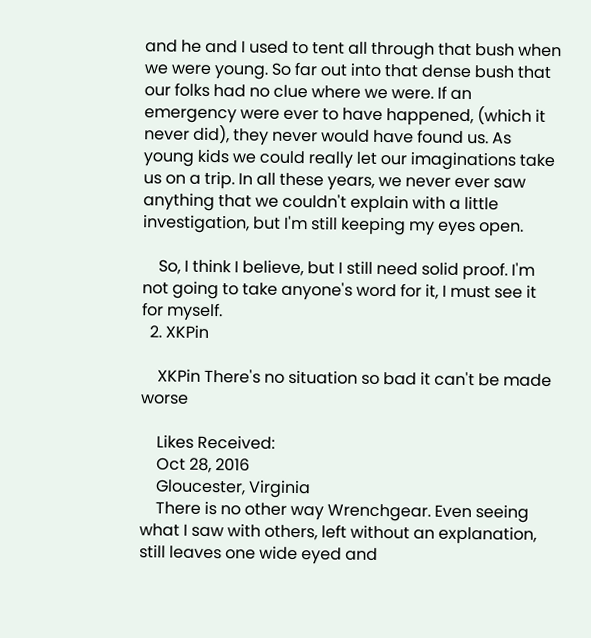and he and I used to tent all through that bush when we were young. So far out into that dense bush that our folks had no clue where we were. If an emergency were ever to have happened, (which it never did), they never would have found us. As young kids we could really let our imaginations take us on a trip. In all these years, we never ever saw anything that we couldn't explain with a little investigation, but I'm still keeping my eyes open.

    So, I think I believe, but I still need solid proof. I'm not going to take anyone's word for it, I must see it for myself.
  2. XKPin

    XKPin There's no situation so bad it can't be made worse

    Likes Received:
    Oct 28, 2016
    Gloucester, Virginia
    There is no other way Wrenchgear. Even seeing what I saw with others, left without an explanation, still leaves one wide eyed and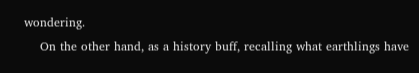wondering.
    On the other hand, as a history buff, recalling what earthlings have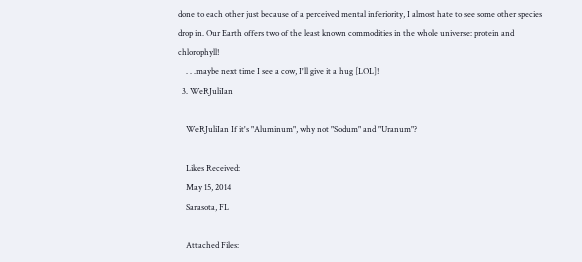done to each other just because of a perceived mental inferiority, I almost hate to see some other species drop in. Our Earth offers two of the least known commodities in the whole universe: protein and chlorophyll!
    . . .maybe next time I see a cow, I'll give it a hug [LOL]!
  3. WeRJuliIan

    WeRJuliIan If it's "Aluminum", why not "Sodum" and "Uranum"?

    Likes Received:
    May 15, 2014
    Sarasota, FL

    Attached Files: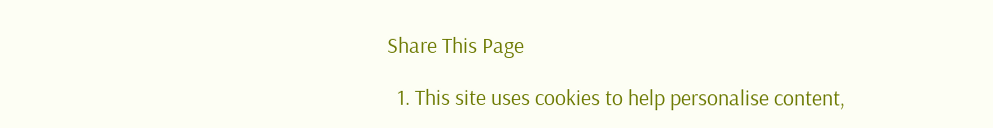Share This Page

  1. This site uses cookies to help personalise content,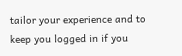tailor your experience and to keep you logged in if you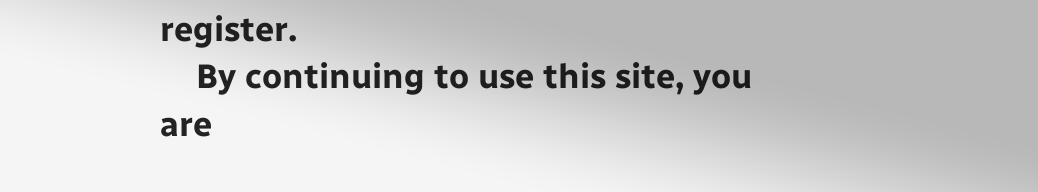register.
    By continuing to use this site, you are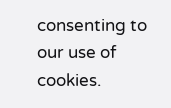consenting to our use of cookies.